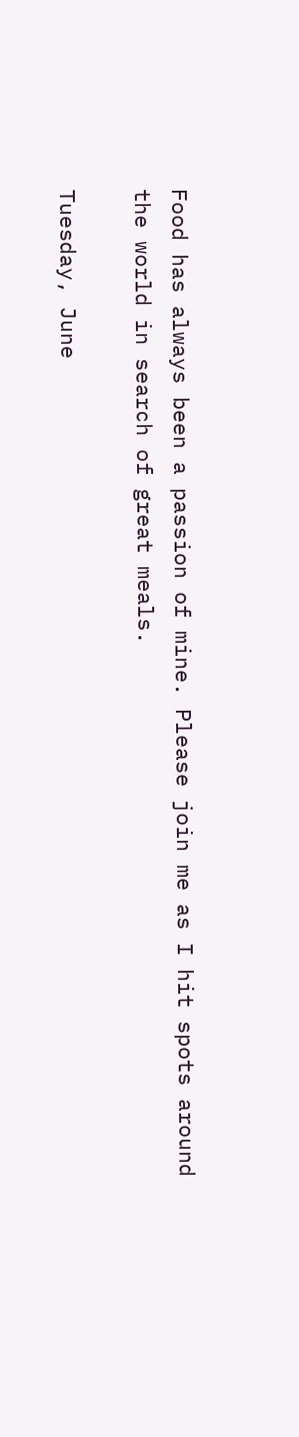Food has always been a passion of mine. Please join me as I hit spots around the world in search of great meals.

Tuesday, June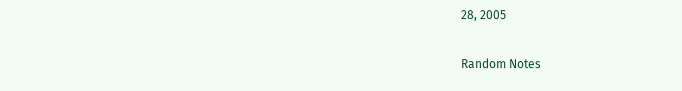28, 2005

Random Notes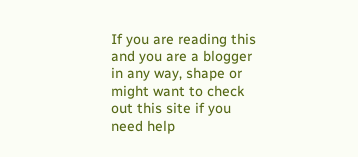If you are reading this and you are a blogger in any way, shape or might want to check out this site if you need help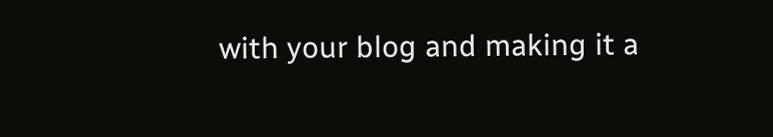with your blog and making it a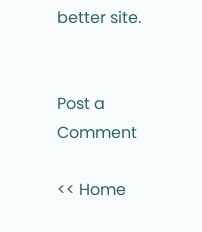better site.


Post a Comment

<< Home